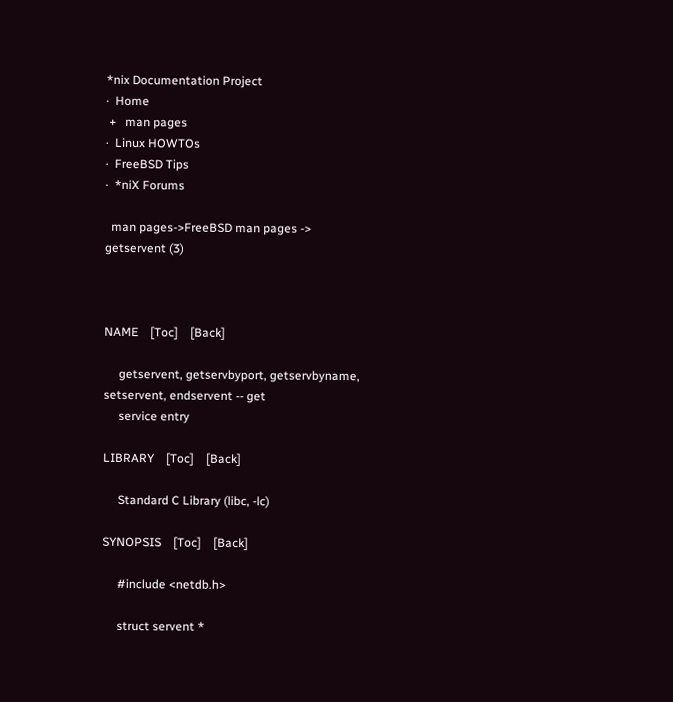*nix Documentation Project
·  Home
 +   man pages
·  Linux HOWTOs
·  FreeBSD Tips
·  *niX Forums

  man pages->FreeBSD man pages -> getservent (3)



NAME    [Toc]    [Back]

     getservent, getservbyport, getservbyname, setservent, endservent -- get
     service entry

LIBRARY    [Toc]    [Back]

     Standard C Library (libc, -lc)

SYNOPSIS    [Toc]    [Back]

     #include <netdb.h>

     struct servent *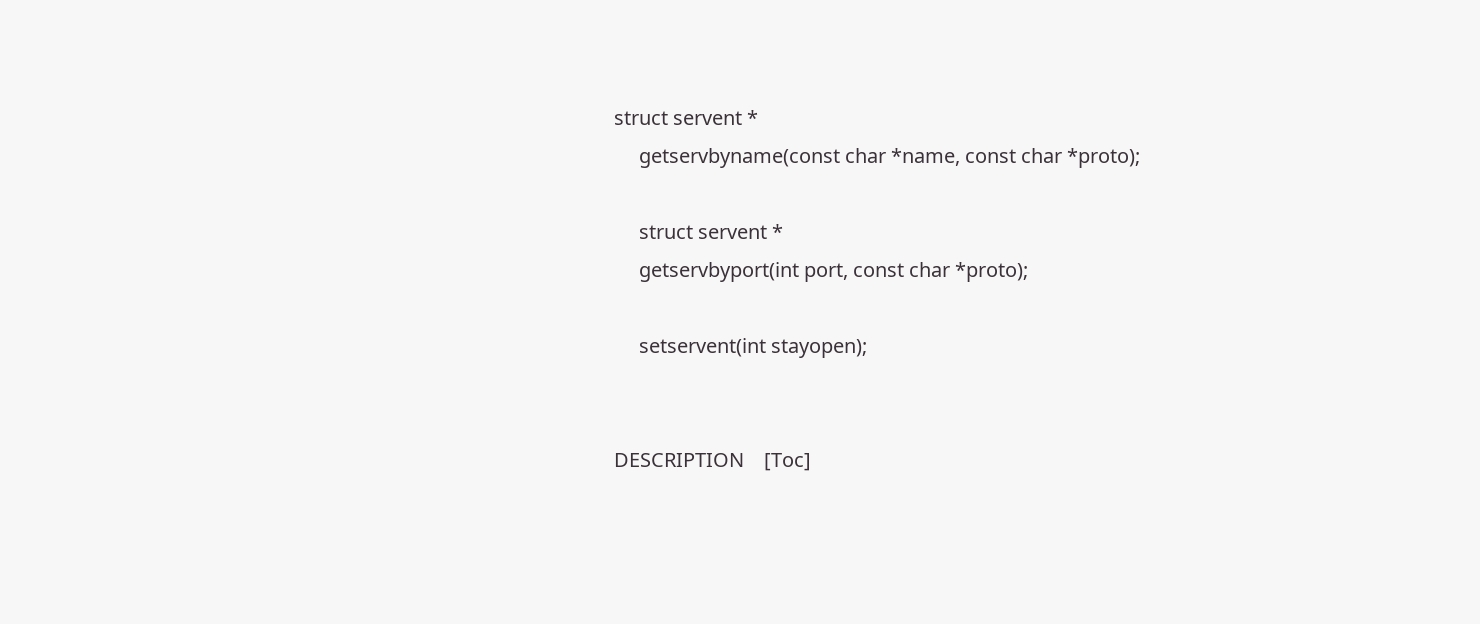struct servent *
     getservbyname(const char *name, const char *proto);

     struct servent *
     getservbyport(int port, const char *proto);

     setservent(int stayopen);


DESCRIPTION    [Toc]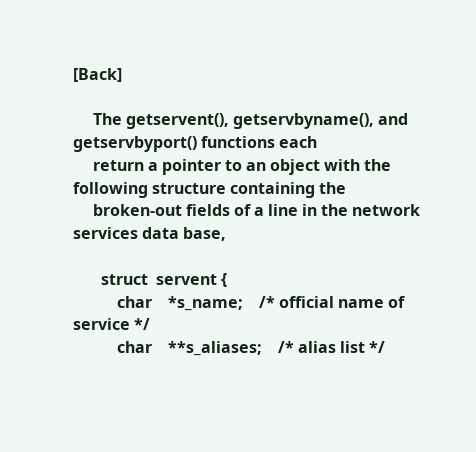[Back]

     The getservent(), getservbyname(), and getservbyport() functions each
     return a pointer to an object with the following structure containing the
     broken-out fields of a line in the network services data base,

       struct  servent {
           char    *s_name;    /* official name of service */
           char    **s_aliases;    /* alias list */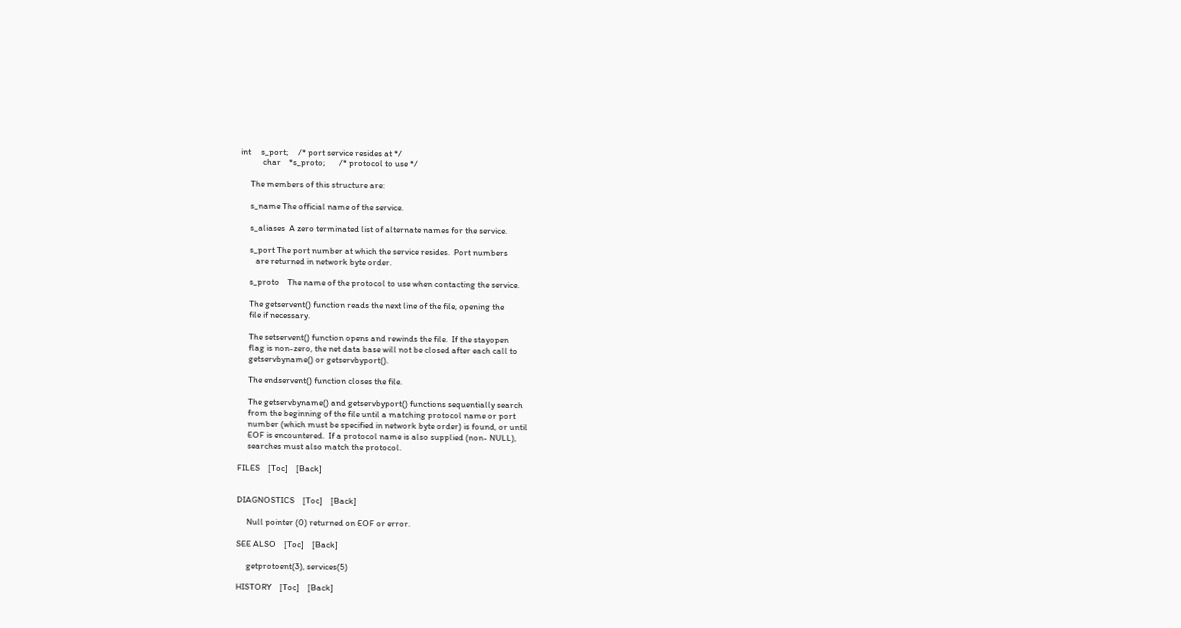int     s_port;     /* port service resides at */
           char    *s_proto;       /* protocol to use */

     The members of this structure are:

     s_name The official name of the service.

     s_aliases  A zero terminated list of alternate names for the service.

     s_port The port number at which the service resides.  Port numbers
        are returned in network byte order.

     s_proto    The name of the protocol to use when contacting the service.

     The getservent() function reads the next line of the file, opening the
     file if necessary.

     The setservent() function opens and rewinds the file.  If the stayopen
     flag is non-zero, the net data base will not be closed after each call to
     getservbyname() or getservbyport().

     The endservent() function closes the file.

     The getservbyname() and getservbyport() functions sequentially search
     from the beginning of the file until a matching protocol name or port
     number (which must be specified in network byte order) is found, or until
     EOF is encountered.  If a protocol name is also supplied (non- NULL),
     searches must also match the protocol.

FILES    [Toc]    [Back]


DIAGNOSTICS    [Toc]    [Back]

     Null pointer (0) returned on EOF or error.

SEE ALSO    [Toc]    [Back]

     getprotoent(3), services(5)

HISTORY    [Toc]    [Back]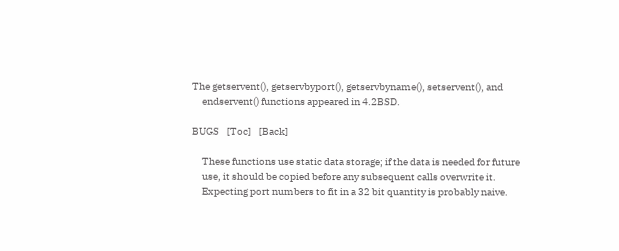The getservent(), getservbyport(), getservbyname(), setservent(), and
     endservent() functions appeared in 4.2BSD.

BUGS    [Toc]    [Back]

     These functions use static data storage; if the data is needed for future
     use, it should be copied before any subsequent calls overwrite it.
     Expecting port numbers to fit in a 32 bit quantity is probably naive.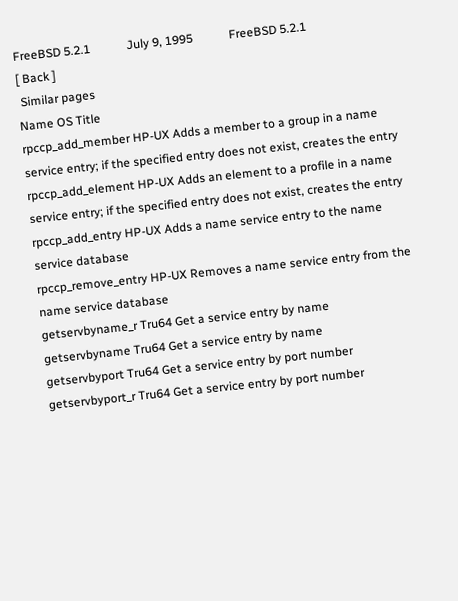FreeBSD 5.2.1            July 9, 1995            FreeBSD 5.2.1
[ Back ]
 Similar pages
Name OS Title
rpccp_add_member HP-UX Adds a member to a group in a name service entry; if the specified entry does not exist, creates the entry
rpccp_add_element HP-UX Adds an element to a profile in a name service entry; if the specified entry does not exist, creates the entry
rpccp_add_entry HP-UX Adds a name service entry to the name service database
rpccp_remove_entry HP-UX Removes a name service entry from the name service database
getservbyname_r Tru64 Get a service entry by name
getservbyname Tru64 Get a service entry by name
getservbyport Tru64 Get a service entry by port number
getservbyport_r Tru64 Get a service entry by port number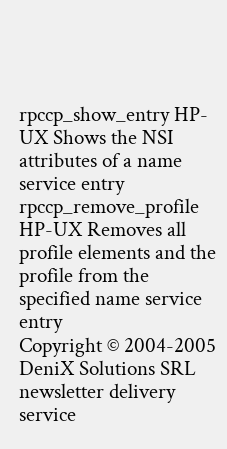rpccp_show_entry HP-UX Shows the NSI attributes of a name service entry
rpccp_remove_profile HP-UX Removes all profile elements and the profile from the specified name service entry
Copyright © 2004-2005 DeniX Solutions SRL
newsletter delivery service